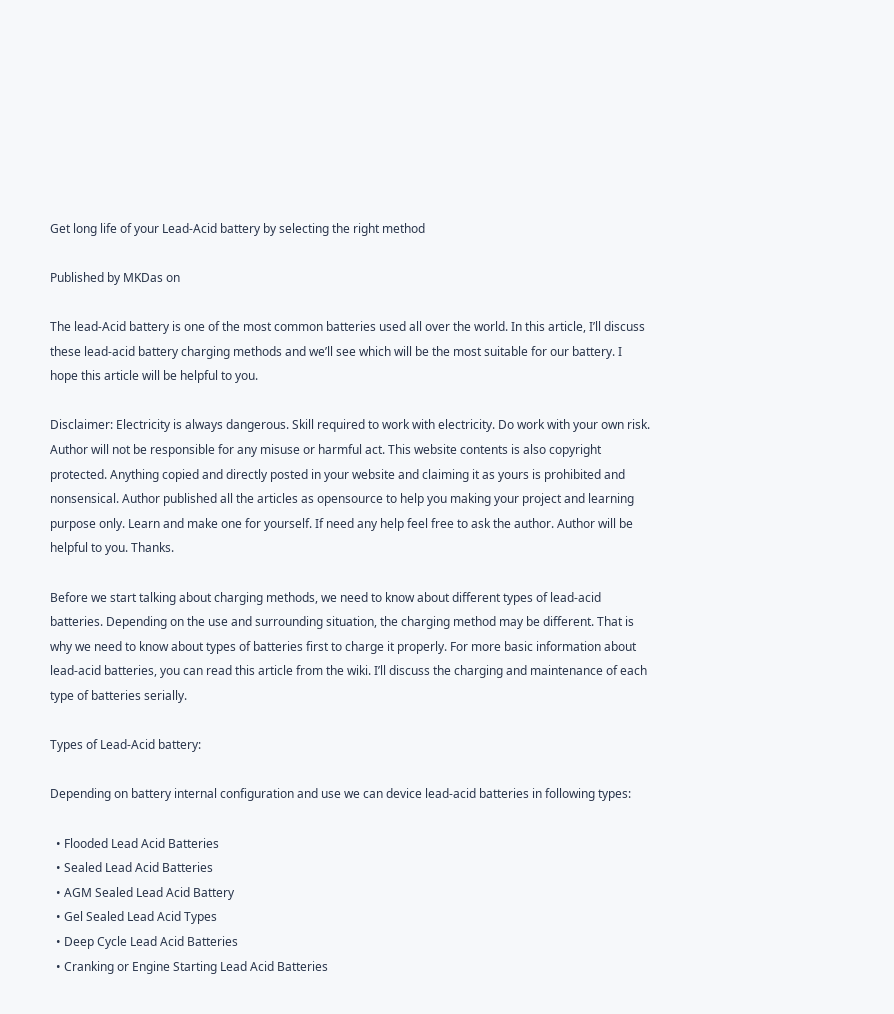Get long life of your Lead-Acid battery by selecting the right method

Published by MKDas on

The lead-Acid battery is one of the most common batteries used all over the world. In this article, I’ll discuss these lead-acid battery charging methods and we’ll see which will be the most suitable for our battery. I hope this article will be helpful to you.

Disclaimer: Electricity is always dangerous. Skill required to work with electricity. Do work with your own risk. Author will not be responsible for any misuse or harmful act. This website contents is also copyright protected. Anything copied and directly posted in your website and claiming it as yours is prohibited and nonsensical. Author published all the articles as opensource to help you making your project and learning purpose only. Learn and make one for yourself. If need any help feel free to ask the author. Author will be helpful to you. Thanks.

Before we start talking about charging methods, we need to know about different types of lead-acid batteries. Depending on the use and surrounding situation, the charging method may be different. That is why we need to know about types of batteries first to charge it properly. For more basic information about lead-acid batteries, you can read this article from the wiki. I’ll discuss the charging and maintenance of each type of batteries serially.

Types of Lead-Acid battery:

Depending on battery internal configuration and use we can device lead-acid batteries in following types:

  • Flooded Lead Acid Batteries
  • Sealed Lead Acid Batteries
  • AGM Sealed Lead Acid Battery
  • Gel Sealed Lead Acid Types
  • Deep Cycle Lead Acid Batteries
  • Cranking or Engine Starting Lead Acid Batteries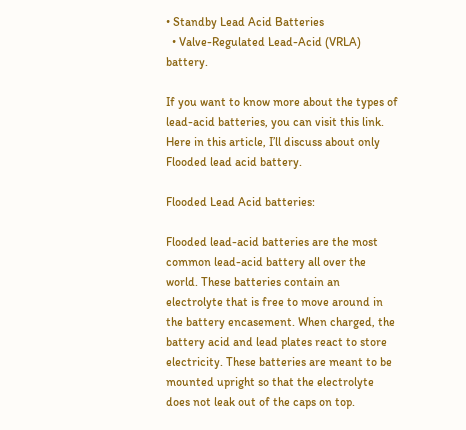• Standby Lead Acid Batteries
  • Valve-Regulated Lead-Acid (VRLA) battery.

If you want to know more about the types of lead-acid batteries, you can visit this link. Here in this article, I’ll discuss about only Flooded lead acid battery.

Flooded Lead Acid batteries:

Flooded lead-acid batteries are the most common lead-acid battery all over the world. These batteries contain an electrolyte that is free to move around in the battery encasement. When charged, the battery acid and lead plates react to store electricity. These batteries are meant to be mounted upright so that the electrolyte does not leak out of the caps on top.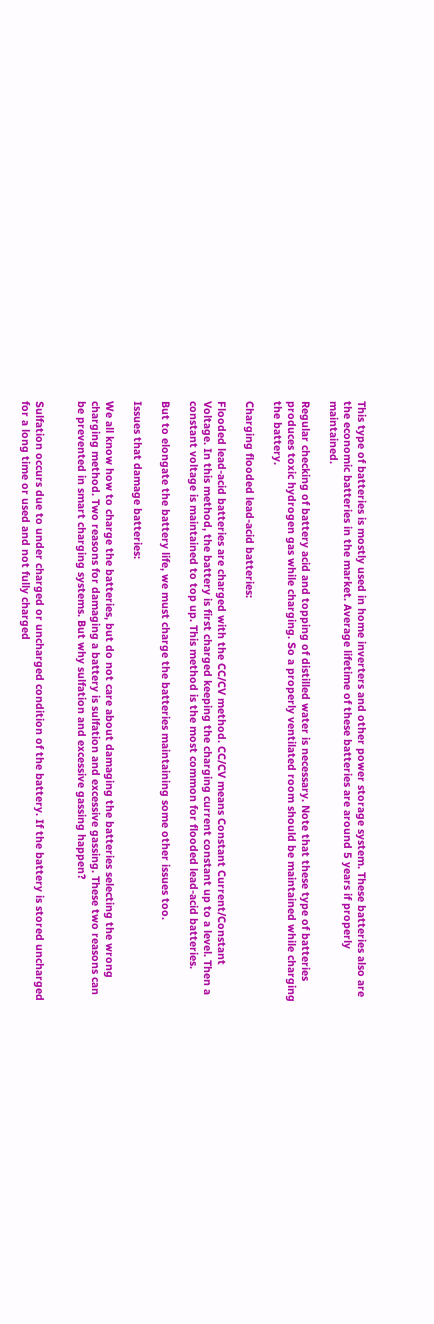This type of batteries is mostly used in home inverters and other power storage system. These batteries also are the economic batteries in the market. Average lifetime of these batteries are around 5 years if properly maintained.

Regular checking of battery acid and topping of distilled water is necessary. Note that these type of batteries produces toxic hydrogen gas while charging. So a properly ventilated room should be maintained while charging the battery.

Charging flooded lead-acid batteries:

Flooded lead-acid batteries are charged with the CC/CV method. CC/CV means Constant Current/Constant Voltage. In this method, the battery is first charged keeping the charging current constant up to a level. Then a constant voltage is maintained to top up. This method is the most common for flooded lead-acid batteries.

But to elongate the battery life, we must charge the batteries maintaining some other issues too.

Issues that damage batteries:

We all know how to charge the batteries, but do not care about damaging the batteries selecting the wrong charging method. Two reasons for damaging a battery is sulfation and excessive gassing. These two reasons can be prevented in smart charging systems. But why sulfation and excessive gassing happen?


Sulfation occurs due to under charged or uncharged condition of the battery. If the battery is stored uncharged for a long time or used and not fully charged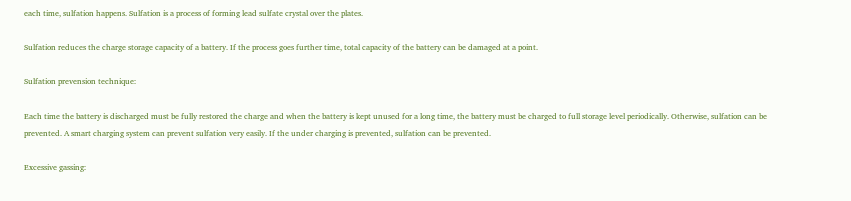each time, sulfation happens. Sulfation is a process of forming lead sulfate crystal over the plates.

Sulfation reduces the charge storage capacity of a battery. If the process goes further time, total capacity of the battery can be damaged at a point.

Sulfation prevension technique:

Each time the battery is discharged must be fully restored the charge and when the battery is kept unused for a long time, the battery must be charged to full storage level periodically. Otherwise, sulfation can be prevented. A smart charging system can prevent sulfation very easily. If the under charging is prevented, sulfation can be prevented.

Excessive gassing: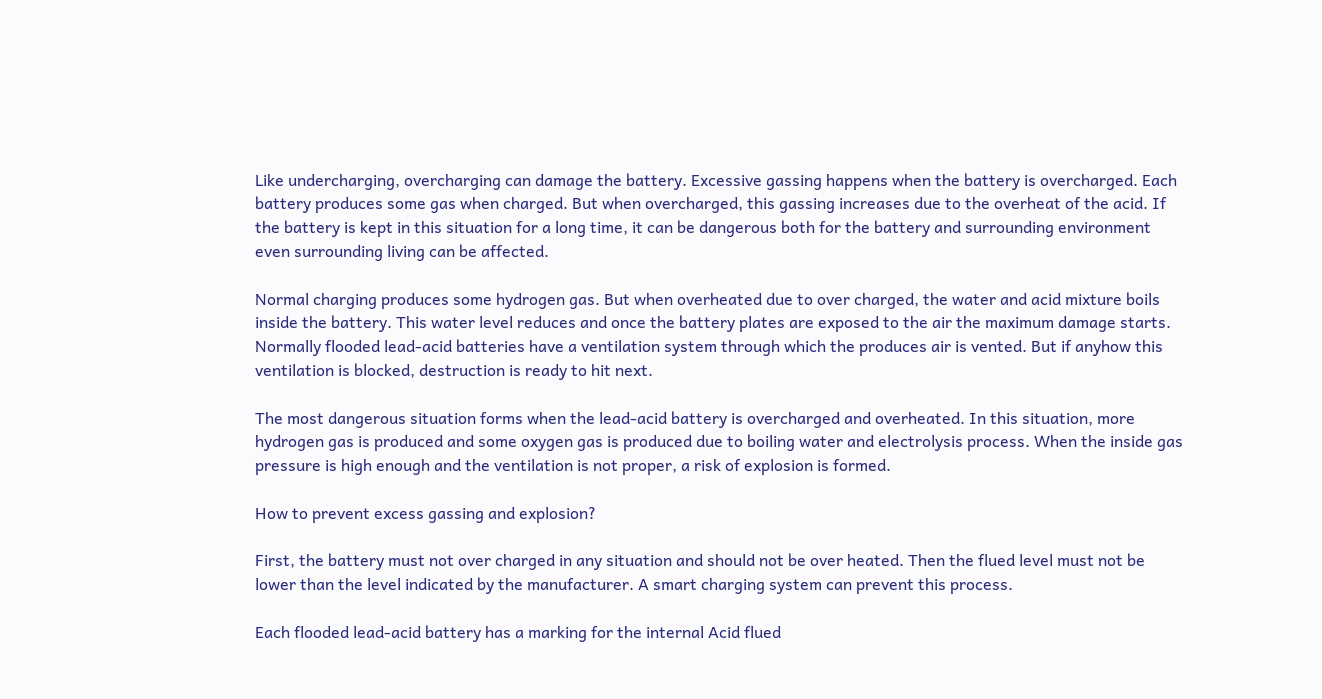Like undercharging, overcharging can damage the battery. Excessive gassing happens when the battery is overcharged. Each battery produces some gas when charged. But when overcharged, this gassing increases due to the overheat of the acid. If the battery is kept in this situation for a long time, it can be dangerous both for the battery and surrounding environment even surrounding living can be affected.

Normal charging produces some hydrogen gas. But when overheated due to over charged, the water and acid mixture boils inside the battery. This water level reduces and once the battery plates are exposed to the air the maximum damage starts. Normally flooded lead-acid batteries have a ventilation system through which the produces air is vented. But if anyhow this ventilation is blocked, destruction is ready to hit next.

The most dangerous situation forms when the lead-acid battery is overcharged and overheated. In this situation, more hydrogen gas is produced and some oxygen gas is produced due to boiling water and electrolysis process. When the inside gas pressure is high enough and the ventilation is not proper, a risk of explosion is formed.

How to prevent excess gassing and explosion?

First, the battery must not over charged in any situation and should not be over heated. Then the flued level must not be lower than the level indicated by the manufacturer. A smart charging system can prevent this process.

Each flooded lead-acid battery has a marking for the internal Acid flued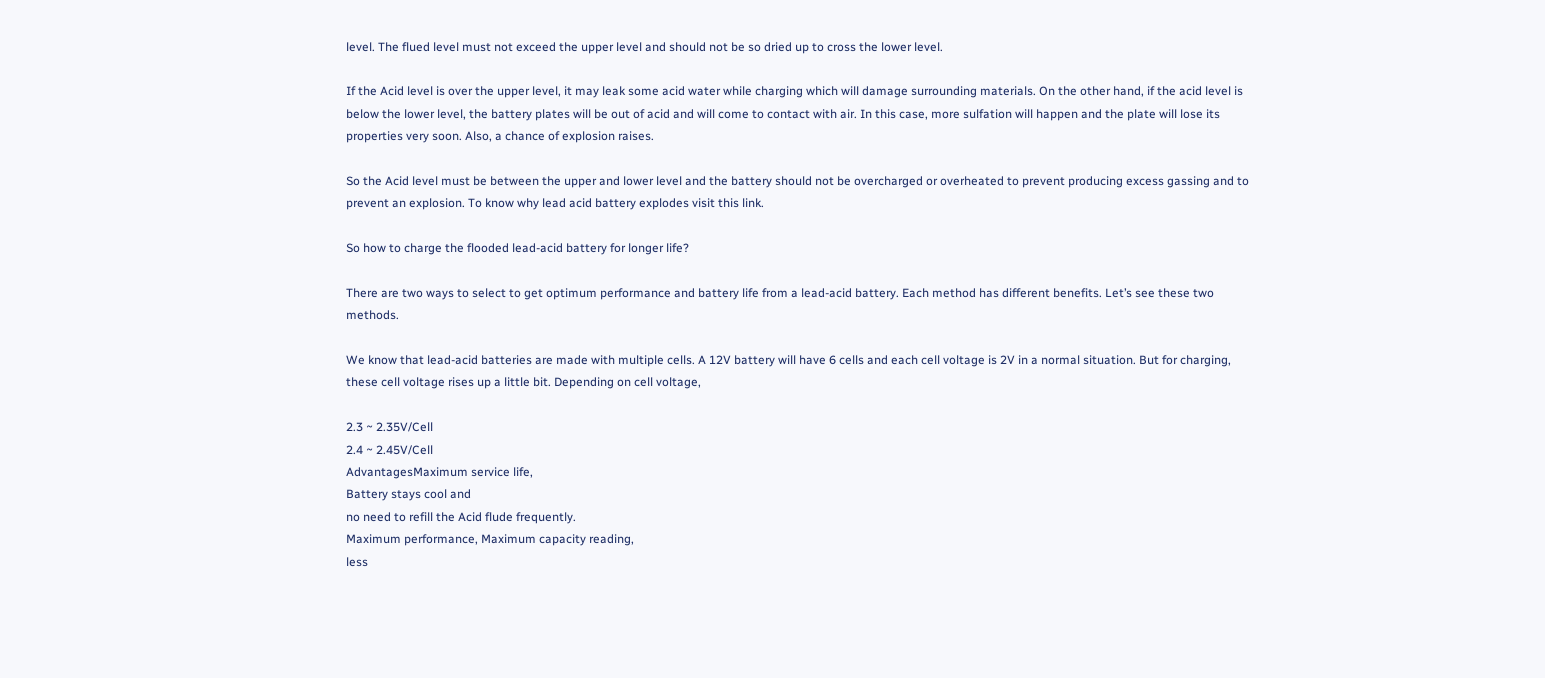level. The flued level must not exceed the upper level and should not be so dried up to cross the lower level.

If the Acid level is over the upper level, it may leak some acid water while charging which will damage surrounding materials. On the other hand, if the acid level is below the lower level, the battery plates will be out of acid and will come to contact with air. In this case, more sulfation will happen and the plate will lose its properties very soon. Also, a chance of explosion raises.

So the Acid level must be between the upper and lower level and the battery should not be overcharged or overheated to prevent producing excess gassing and to prevent an explosion. To know why lead acid battery explodes visit this link.

So how to charge the flooded lead-acid battery for longer life?

There are two ways to select to get optimum performance and battery life from a lead-acid battery. Each method has different benefits. Let’s see these two methods.

We know that lead-acid batteries are made with multiple cells. A 12V battery will have 6 cells and each cell voltage is 2V in a normal situation. But for charging, these cell voltage rises up a little bit. Depending on cell voltage,

2.3 ~ 2.35V/Cell
2.4 ~ 2.45V/Cell
AdvantagesMaximum service life,
Battery stays cool and
no need to refill the Acid flude frequently.
Maximum performance, Maximum capacity reading,
less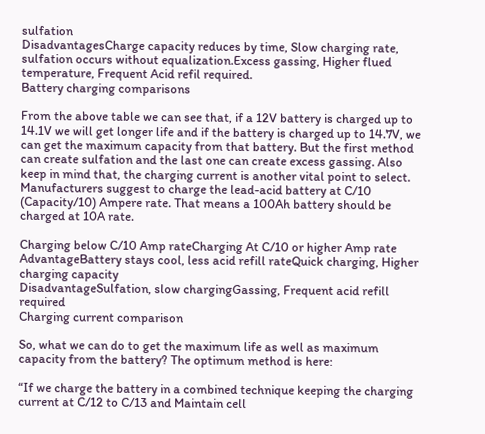sulfation
DisadvantagesCharge capacity reduces by time, Slow charging rate, sulfation occurs without equalization.Excess gassing, Higher flued temperature, Frequent Acid refil required.
Battery charging comparisons

From the above table we can see that, if a 12V battery is charged up to 14.1V we will get longer life and if the battery is charged up to 14.7V, we can get the maximum capacity from that battery. But the first method can create sulfation and the last one can create excess gassing. Also keep in mind that, the charging current is another vital point to select. Manufacturers suggest to charge the lead-acid battery at C/10 (Capacity/10) Ampere rate. That means a 100Ah battery should be charged at 10A rate.

Charging below C/10 Amp rateCharging At C/10 or higher Amp rate
AdvantageBattery stays cool, less acid refill rateQuick charging, Higher charging capacity
DisadvantageSulfation, slow chargingGassing, Frequent acid refill required
Charging current comparison

So, what we can do to get the maximum life as well as maximum capacity from the battery? The optimum method is here:

“If we charge the battery in a combined technique keeping the charging current at C/12 to C/13 and Maintain cell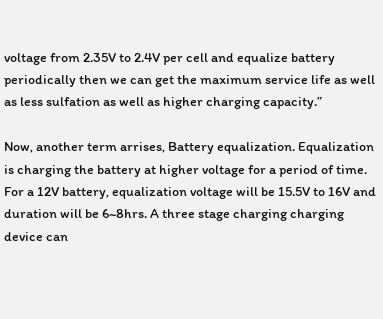voltage from 2.35V to 2.4V per cell and equalize battery periodically then we can get the maximum service life as well as less sulfation as well as higher charging capacity.”

Now, another term arrises, Battery equalization. Equalization is charging the battery at higher voltage for a period of time. For a 12V battery, equalization voltage will be 15.5V to 16V and duration will be 6~8hrs. A three stage charging charging device can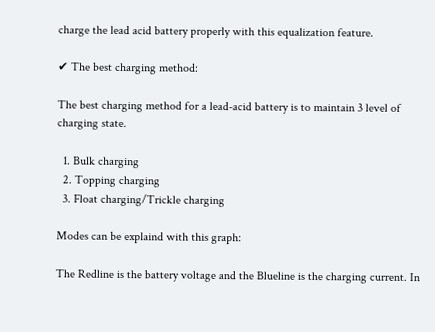charge the lead acid battery properly with this equalization feature.

✔ The best charging method:

The best charging method for a lead-acid battery is to maintain 3 level of charging state.

  1. Bulk charging
  2. Topping charging
  3. Float charging/Trickle charging

Modes can be explaind with this graph:

The Redline is the battery voltage and the Blueline is the charging current. In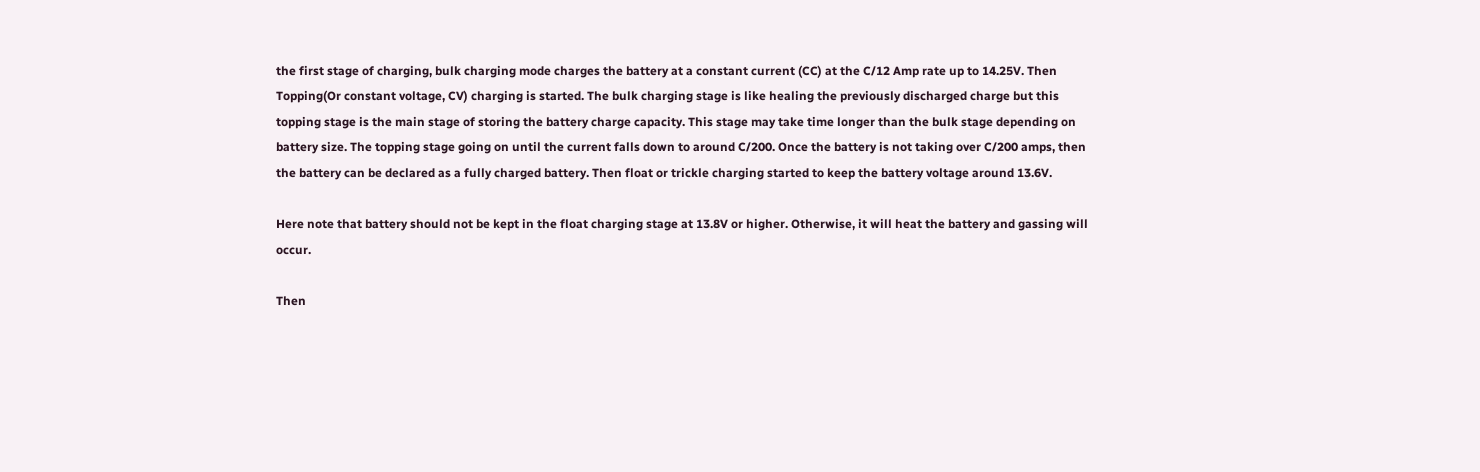the first stage of charging, bulk charging mode charges the battery at a constant current (CC) at the C/12 Amp rate up to 14.25V. Then Topping(Or constant voltage, CV) charging is started. The bulk charging stage is like healing the previously discharged charge but this topping stage is the main stage of storing the battery charge capacity. This stage may take time longer than the bulk stage depending on battery size. The topping stage going on until the current falls down to around C/200. Once the battery is not taking over C/200 amps, then the battery can be declared as a fully charged battery. Then float or trickle charging started to keep the battery voltage around 13.6V.

Here note that battery should not be kept in the float charging stage at 13.8V or higher. Otherwise, it will heat the battery and gassing will occur.

Then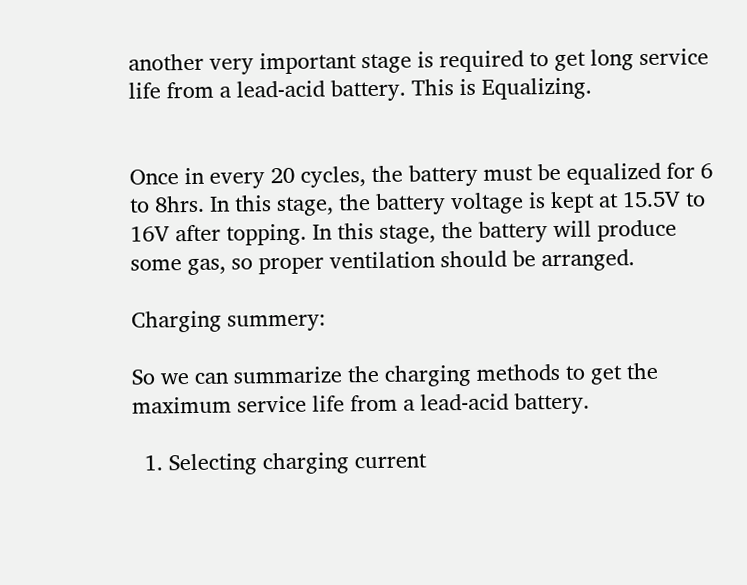another very important stage is required to get long service life from a lead-acid battery. This is Equalizing.


Once in every 20 cycles, the battery must be equalized for 6 to 8hrs. In this stage, the battery voltage is kept at 15.5V to 16V after topping. In this stage, the battery will produce some gas, so proper ventilation should be arranged.

Charging summery:

So we can summarize the charging methods to get the maximum service life from a lead-acid battery.

  1. Selecting charging current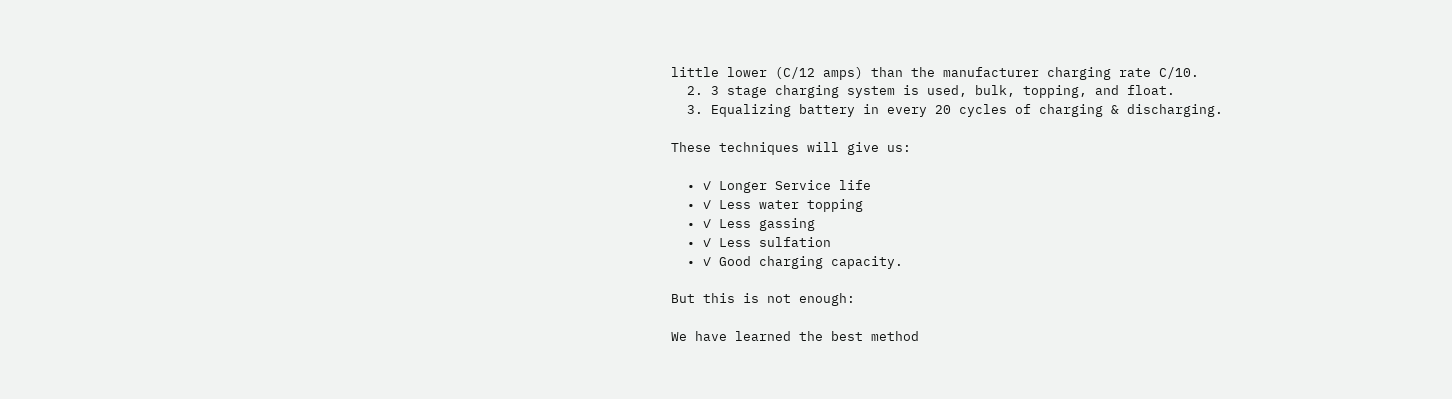little lower (C/12 amps) than the manufacturer charging rate C/10.
  2. 3 stage charging system is used, bulk, topping, and float.
  3. Equalizing battery in every 20 cycles of charging & discharging.

These techniques will give us:

  • ✓ Longer Service life
  • ✓ Less water topping
  • ✓ Less gassing
  • ✓ Less sulfation
  • ✓ Good charging capacity.

But this is not enough:

We have learned the best method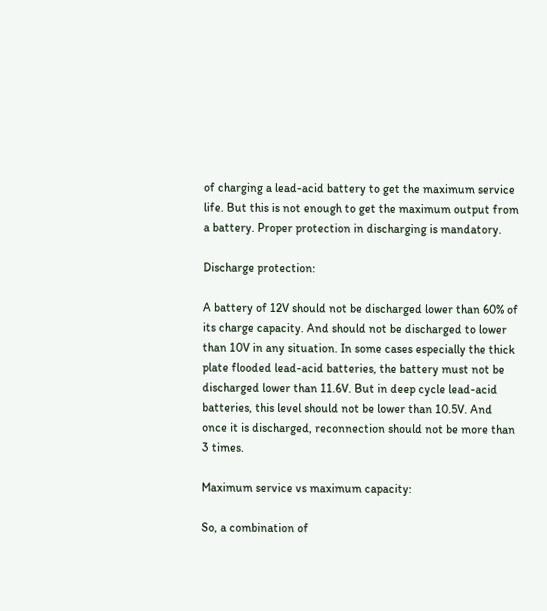of charging a lead-acid battery to get the maximum service life. But this is not enough to get the maximum output from a battery. Proper protection in discharging is mandatory.

Discharge protection:

A battery of 12V should not be discharged lower than 60% of its charge capacity. And should not be discharged to lower than 10V in any situation. In some cases especially the thick plate flooded lead-acid batteries, the battery must not be discharged lower than 11.6V. But in deep cycle lead-acid batteries, this level should not be lower than 10.5V. And once it is discharged, reconnection should not be more than 3 times.

Maximum service vs maximum capacity:

So, a combination of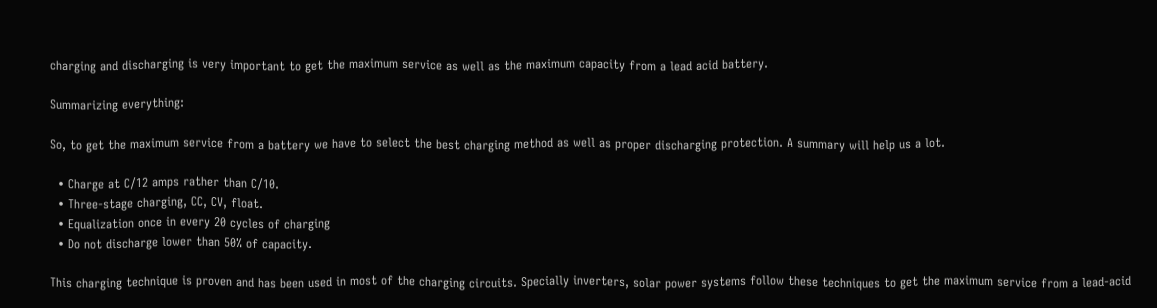charging and discharging is very important to get the maximum service as well as the maximum capacity from a lead acid battery.

Summarizing everything:

So, to get the maximum service from a battery we have to select the best charging method as well as proper discharging protection. A summary will help us a lot.

  • Charge at C/12 amps rather than C/10.
  • Three-stage charging, CC, CV, float.
  • Equalization once in every 20 cycles of charging
  • Do not discharge lower than 50% of capacity.

This charging technique is proven and has been used in most of the charging circuits. Specially inverters, solar power systems follow these techniques to get the maximum service from a lead-acid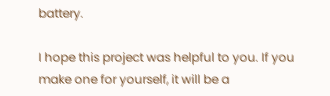battery.

I hope this project was helpful to you. If you make one for yourself, it will be a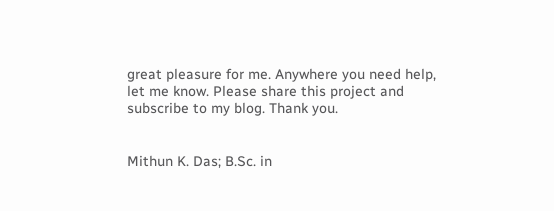great pleasure for me. Anywhere you need help, let me know. Please share this project and subscribe to my blog. Thank you.


Mithun K. Das; B.Sc. in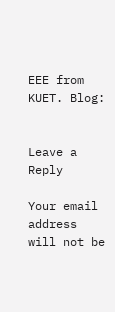EEE from KUET. Blog:


Leave a Reply

Your email address will not be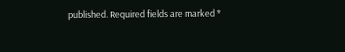published. Required fields are marked *